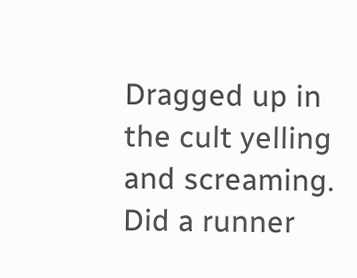Dragged up in the cult yelling and screaming. Did a runner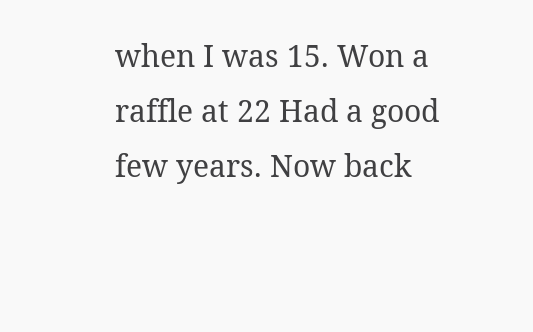when I was 15. Won a raffle at 22 Had a good few years. Now back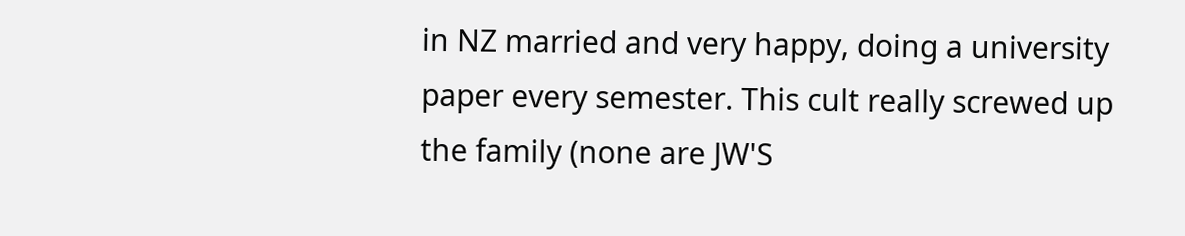in NZ married and very happy, doing a university paper every semester. This cult really screwed up the family (none are JW'S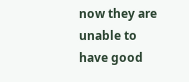now they are unable to have good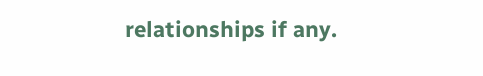relationships if any.